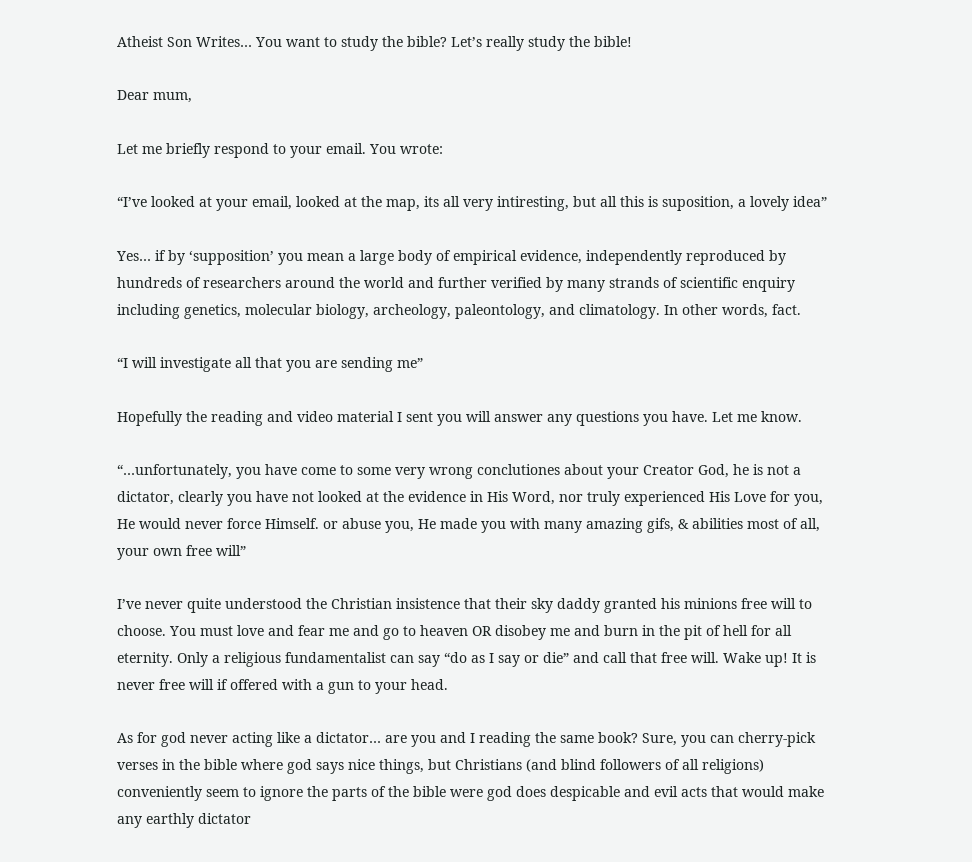Atheist Son Writes… You want to study the bible? Let’s really study the bible!

Dear mum,

Let me briefly respond to your email. You wrote:

“I’ve looked at your email, looked at the map, its all very intiresting, but all this is suposition, a lovely idea”

Yes… if by ‘supposition’ you mean a large body of empirical evidence, independently reproduced by hundreds of researchers around the world and further verified by many strands of scientific enquiry including genetics, molecular biology, archeology, paleontology, and climatology. In other words, fact.

“I will investigate all that you are sending me”

Hopefully the reading and video material I sent you will answer any questions you have. Let me know.

“…unfortunately, you have come to some very wrong conclutiones about your Creator God, he is not a dictator, clearly you have not looked at the evidence in His Word, nor truly experienced His Love for you, He would never force Himself. or abuse you, He made you with many amazing gifs, & abilities most of all, your own free will”

I’ve never quite understood the Christian insistence that their sky daddy granted his minions free will to choose. You must love and fear me and go to heaven OR disobey me and burn in the pit of hell for all eternity. Only a religious fundamentalist can say “do as I say or die” and call that free will. Wake up! It is never free will if offered with a gun to your head.

As for god never acting like a dictator… are you and I reading the same book? Sure, you can cherry-pick verses in the bible where god says nice things, but Christians (and blind followers of all religions) conveniently seem to ignore the parts of the bible were god does despicable and evil acts that would make any earthly dictator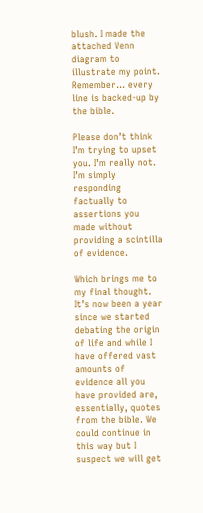blush. I made the attached Venn diagram to illustrate my point. Remember… every line is backed-up by the bible.

Please don’t think I’m trying to upset you. I’m really not. I’m simply responding factually to assertions you made without providing a scintilla of evidence.

Which brings me to my final thought. It’s now been a year since we started debating the origin of life and while I have offered vast amounts of evidence all you have provided are, essentially, quotes from the bible. We could continue in this way but I suspect we will get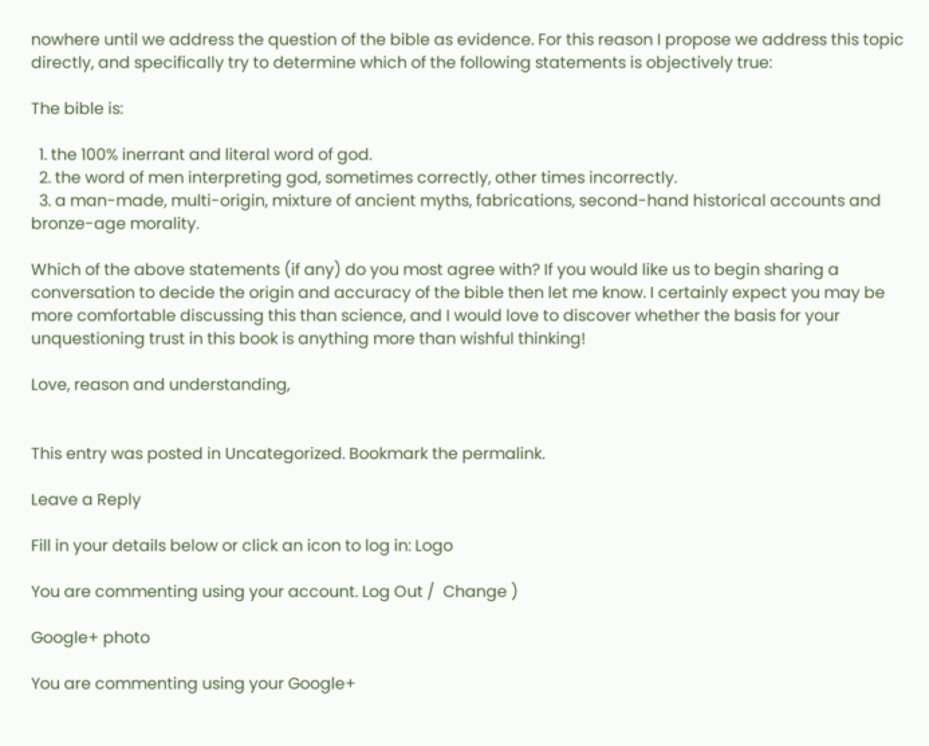nowhere until we address the question of the bible as evidence. For this reason I propose we address this topic directly, and specifically try to determine which of the following statements is objectively true:

The bible is:

  1. the 100% inerrant and literal word of god.
  2. the word of men interpreting god, sometimes correctly, other times incorrectly.
  3. a man-made, multi-origin, mixture of ancient myths, fabrications, second-hand historical accounts and bronze-age morality.

Which of the above statements (if any) do you most agree with? If you would like us to begin sharing a conversation to decide the origin and accuracy of the bible then let me know. I certainly expect you may be more comfortable discussing this than science, and I would love to discover whether the basis for your unquestioning trust in this book is anything more than wishful thinking!

Love, reason and understanding,


This entry was posted in Uncategorized. Bookmark the permalink.

Leave a Reply

Fill in your details below or click an icon to log in: Logo

You are commenting using your account. Log Out /  Change )

Google+ photo

You are commenting using your Google+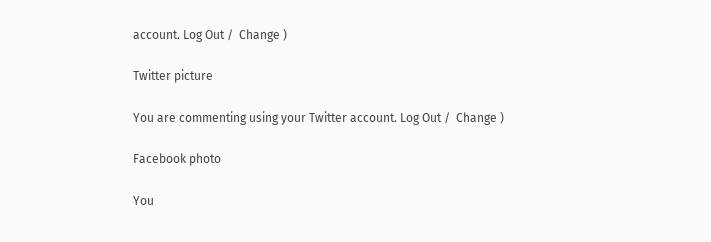account. Log Out /  Change )

Twitter picture

You are commenting using your Twitter account. Log Out /  Change )

Facebook photo

You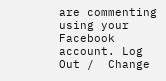are commenting using your Facebook account. Log Out /  Change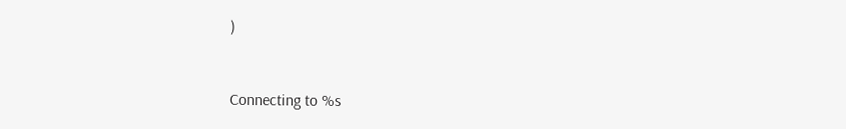)


Connecting to %s